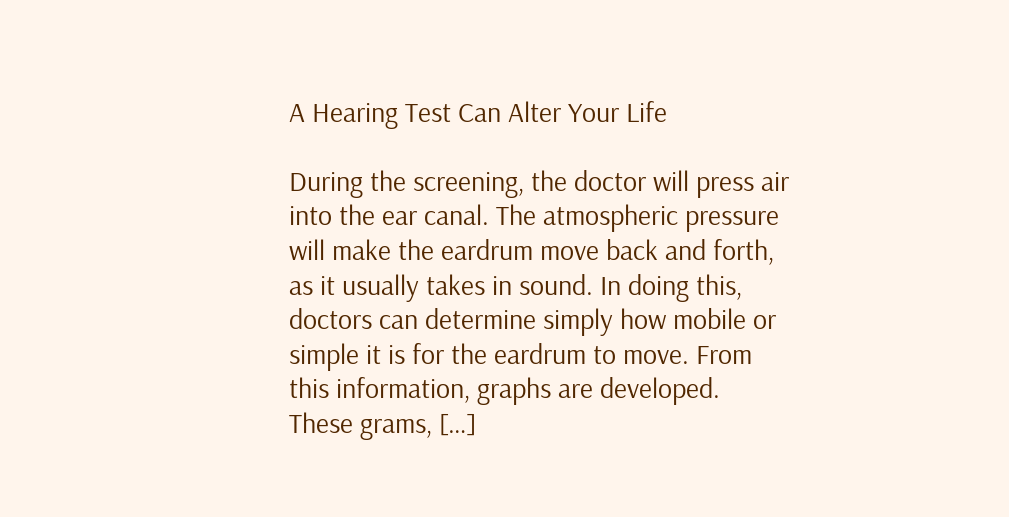A Hearing Test Can Alter Your Life

During the screening, the doctor will press air into the ear canal. The atmospheric pressure will make the eardrum move back and forth, as it usually takes in sound. In doing this, doctors can determine simply how mobile or simple it is for the eardrum to move. From this information, graphs are developed. These grams, […]